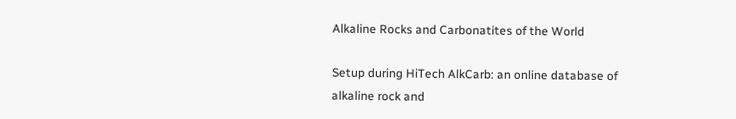Alkaline Rocks and Carbonatites of the World

Setup during HiTech AlkCarb: an online database of alkaline rock and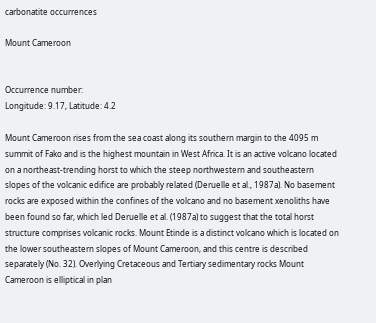carbonatite occurrences

Mount Cameroon


Occurrence number:
Longitude: 9.17, Latitude: 4.2

Mount Cameroon rises from the sea coast along its southern margin to the 4095 m summit of Fako and is the highest mountain in West Africa. It is an active volcano located on a northeast-trending horst to which the steep northwestern and southeastern slopes of the volcanic edifice are probably related (Deruelle et al., 1987a). No basement rocks are exposed within the confines of the volcano and no basement xenoliths have been found so far, which led Deruelle et al. (1987a) to suggest that the total horst structure comprises volcanic rocks. Mount Etinde is a distinct volcano which is located on the lower southeastern slopes of Mount Cameroon, and this centre is described separately (No. 32). Overlying Cretaceous and Tertiary sedimentary rocks Mount Cameroon is elliptical in plan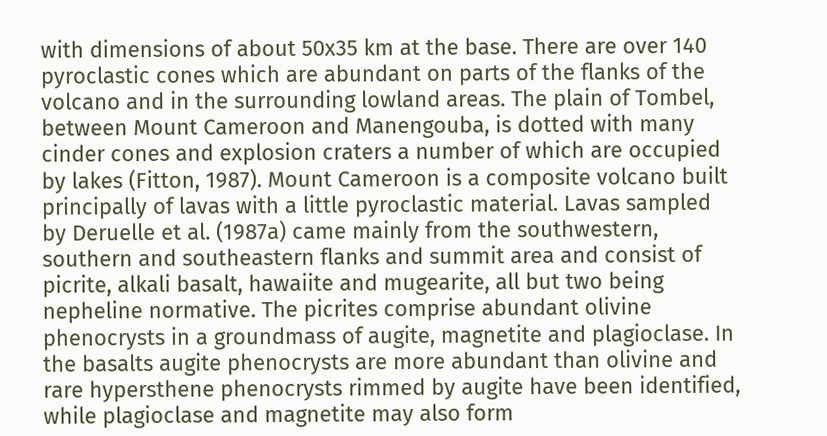with dimensions of about 50x35 km at the base. There are over 140 pyroclastic cones which are abundant on parts of the flanks of the volcano and in the surrounding lowland areas. The plain of Tombel, between Mount Cameroon and Manengouba, is dotted with many cinder cones and explosion craters a number of which are occupied by lakes (Fitton, 1987). Mount Cameroon is a composite volcano built principally of lavas with a little pyroclastic material. Lavas sampled by Deruelle et al. (1987a) came mainly from the southwestern, southern and southeastern flanks and summit area and consist of picrite, alkali basalt, hawaiite and mugearite, all but two being nepheline normative. The picrites comprise abundant olivine phenocrysts in a groundmass of augite, magnetite and plagioclase. In the basalts augite phenocrysts are more abundant than olivine and rare hypersthene phenocrysts rimmed by augite have been identified, while plagioclase and magnetite may also form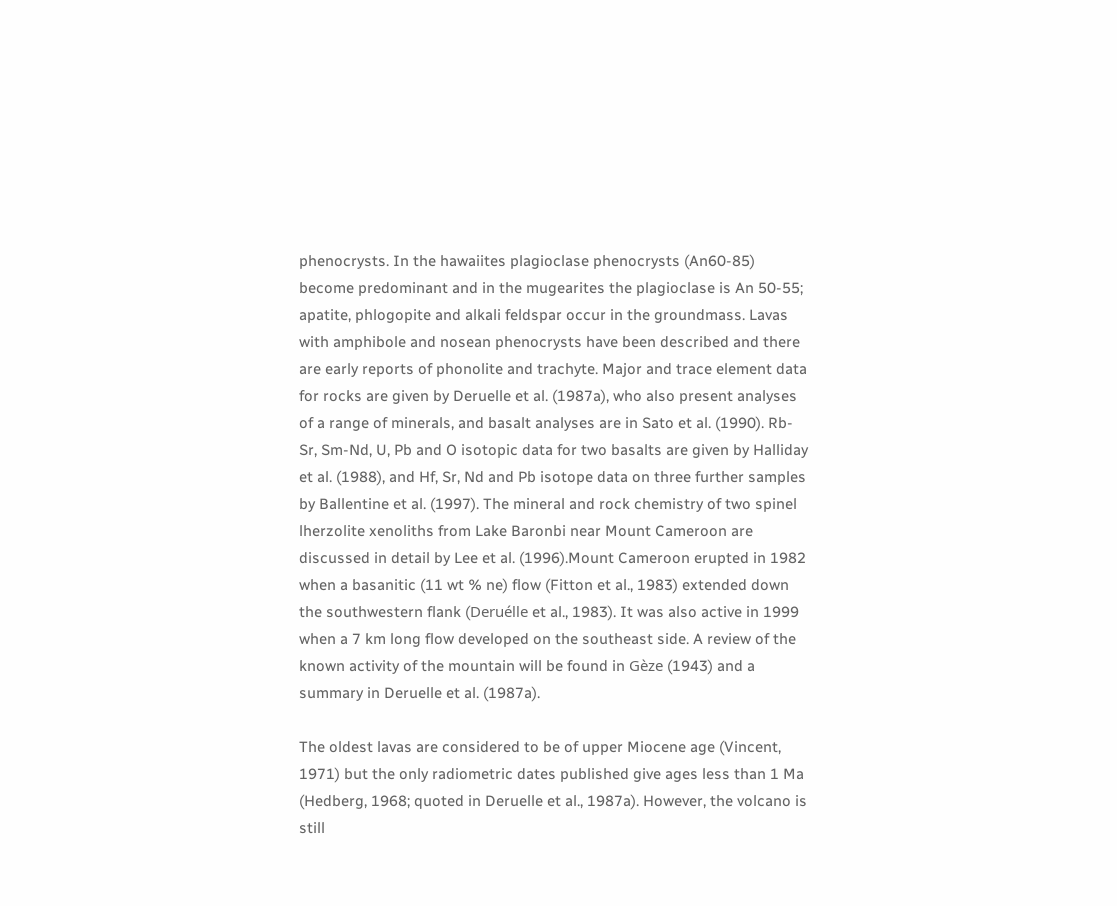phenocrysts. In the hawaiites plagioclase phenocrysts (An60-85) become predominant and in the mugearites the plagioclase is An 50-55; apatite, phlogopite and alkali feldspar occur in the groundmass. Lavas with amphibole and nosean phenocrysts have been described and there are early reports of phonolite and trachyte. Major and trace element data for rocks are given by Deruelle et al. (1987a), who also present analyses of a range of minerals, and basalt analyses are in Sato et al. (1990). Rb-Sr, Sm-Nd, U, Pb and O isotopic data for two basalts are given by Halliday et al. (1988), and Hf, Sr, Nd and Pb isotope data on three further samples by Ballentine et al. (1997). The mineral and rock chemistry of two spinel lherzolite xenoliths from Lake Baronbi near Mount Cameroon are discussed in detail by Lee et al. (1996).Mount Cameroon erupted in 1982 when a basanitic (11 wt % ne) flow (Fitton et al., 1983) extended down the southwestern flank (Deruélle et al., 1983). It was also active in 1999 when a 7 km long flow developed on the southeast side. A review of the known activity of the mountain will be found in Gèze (1943) and a summary in Deruelle et al. (1987a).

The oldest lavas are considered to be of upper Miocene age (Vincent, 1971) but the only radiometric dates published give ages less than 1 Ma (Hedberg, 1968; quoted in Deruelle et al., 1987a). However, the volcano is still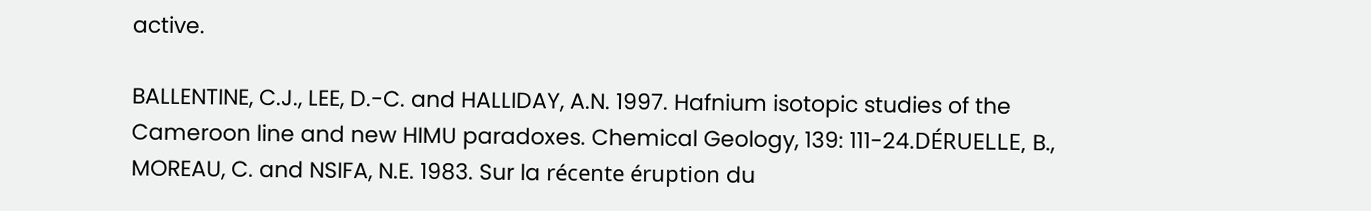active.

BALLENTINE, C.J., LEE, D.-C. and HALLIDAY, A.N. 1997. Hafnium isotopic studies of the Cameroon line and new HIMU paradoxes. Chemical Geology, 139: 111-24.DÉRUELLE, B., MOREAU, C. and NSIFA, N.E. 1983. Sur la récente éruption du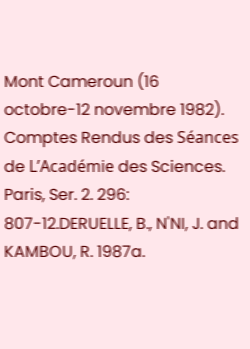Mont Cameroun (16 octobre-12 novembre 1982). Comptes Rendus des Séances de L’Académie des Sciences. Paris, Ser. 2. 296: 807-12.DERUELLE, B., N'NI, J. and KAMBOU, R. 1987a.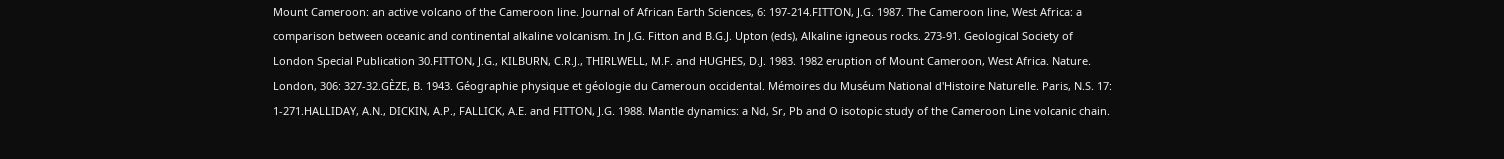Mount Cameroon: an active volcano of the Cameroon line. Journal of African Earth Sciences, 6: 197-214.FITTON, J.G. 1987. The Cameroon line, West Africa: a comparison between oceanic and continental alkaline volcanism. In J.G. Fitton and B.G.J. Upton (eds), Alkaline igneous rocks. 273-91. Geological Society of London Special Publication 30.FITTON, J.G., KILBURN, C.R.J., THIRLWELL, M.F. and HUGHES, D.J. 1983. 1982 eruption of Mount Cameroon, West Africa. Nature. London, 306: 327-32.GÈZE, B. 1943. Géographie physique et géologie du Cameroun occidental. Mémoires du Muséum National d'Histoire Naturelle. Paris, N.S. 17: 1-271.HALLIDAY, A.N., DICKIN, A.P., FALLICK, A.E. and FITTON, J.G. 1988. Mantle dynamics: a Nd, Sr, Pb and O isotopic study of the Cameroon Line volcanic chain.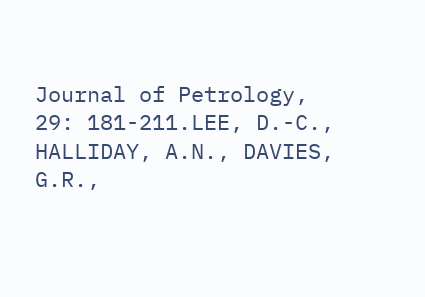Journal of Petrology, 29: 181-211.LEE, D.-C., HALLIDAY, A.N., DAVIES, G.R.,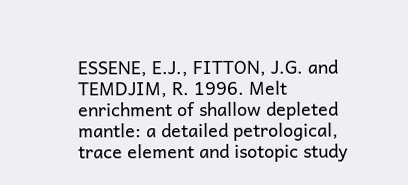ESSENE, E.J., FITTON, J.G. and TEMDJIM, R. 1996. Melt enrichment of shallow depleted mantle: a detailed petrological, trace element and isotopic study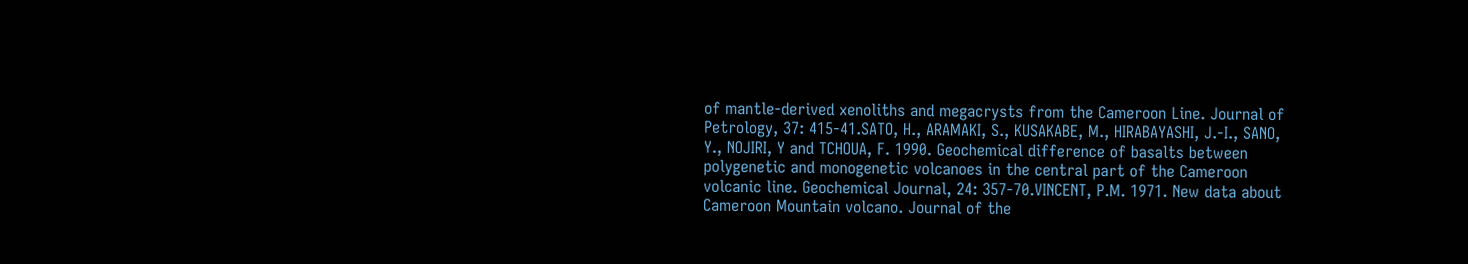of mantle-derived xenoliths and megacrysts from the Cameroon Line. Journal of Petrology, 37: 415-41.SATO, H., ARAMAKI, S., KUSAKABE, M., HIRABAYASHI, J.-I., SANO, Y., NOJIRI, Y and TCHOUA, F. 1990. Geochemical difference of basalts between polygenetic and monogenetic volcanoes in the central part of the Cameroon volcanic line. Geochemical Journal, 24: 357-70.VINCENT, P.M. 1971. New data about Cameroon Mountain volcano. Journal of the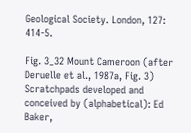Geological Society. London, 127: 414-5.

Fig. 3_32 Mount Cameroon (after Deruelle et al., 1987a, Fig. 3)
Scratchpads developed and conceived by (alphabetical): Ed Baker,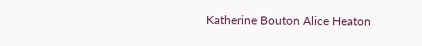Katherine Bouton Alice Heaton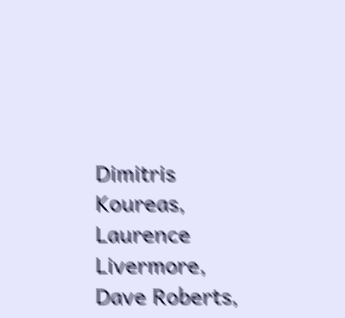Dimitris Koureas, Laurence Livermore, Dave Roberts,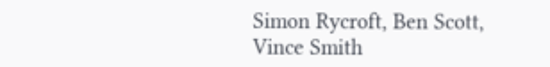Simon Rycroft, Ben Scott, Vince Smith